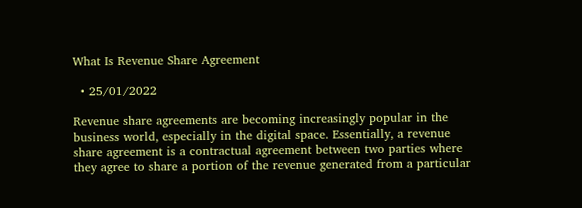What Is Revenue Share Agreement

  • 25/01/2022

Revenue share agreements are becoming increasingly popular in the business world, especially in the digital space. Essentially, a revenue share agreement is a contractual agreement between two parties where they agree to share a portion of the revenue generated from a particular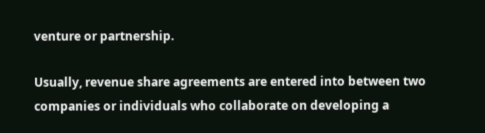venture or partnership.

Usually, revenue share agreements are entered into between two companies or individuals who collaborate on developing a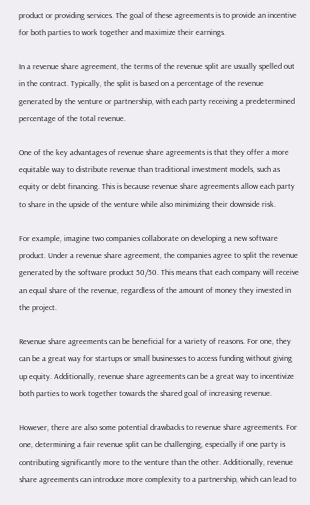product or providing services. The goal of these agreements is to provide an incentive for both parties to work together and maximize their earnings.

In a revenue share agreement, the terms of the revenue split are usually spelled out in the contract. Typically, the split is based on a percentage of the revenue generated by the venture or partnership, with each party receiving a predetermined percentage of the total revenue.

One of the key advantages of revenue share agreements is that they offer a more equitable way to distribute revenue than traditional investment models, such as equity or debt financing. This is because revenue share agreements allow each party to share in the upside of the venture while also minimizing their downside risk.

For example, imagine two companies collaborate on developing a new software product. Under a revenue share agreement, the companies agree to split the revenue generated by the software product 50/50. This means that each company will receive an equal share of the revenue, regardless of the amount of money they invested in the project.

Revenue share agreements can be beneficial for a variety of reasons. For one, they can be a great way for startups or small businesses to access funding without giving up equity. Additionally, revenue share agreements can be a great way to incentivize both parties to work together towards the shared goal of increasing revenue.

However, there are also some potential drawbacks to revenue share agreements. For one, determining a fair revenue split can be challenging, especially if one party is contributing significantly more to the venture than the other. Additionally, revenue share agreements can introduce more complexity to a partnership, which can lead to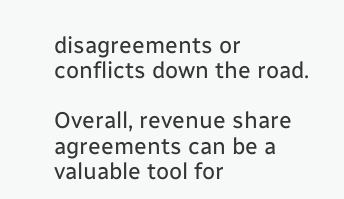disagreements or conflicts down the road.

Overall, revenue share agreements can be a valuable tool for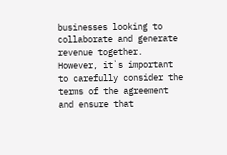businesses looking to collaborate and generate revenue together. However, it`s important to carefully consider the terms of the agreement and ensure that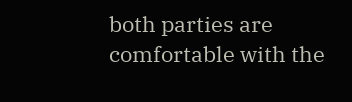both parties are comfortable with the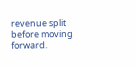revenue split before moving forward.